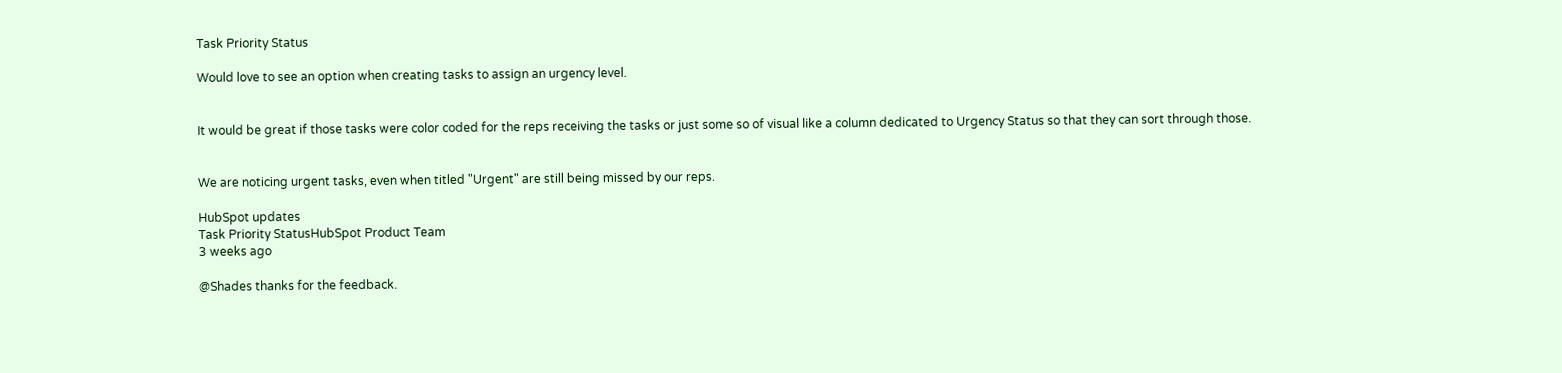Task Priority Status

Would love to see an option when creating tasks to assign an urgency level.


It would be great if those tasks were color coded for the reps receiving the tasks or just some so of visual like a column dedicated to Urgency Status so that they can sort through those.


We are noticing urgent tasks, even when titled "Urgent" are still being missed by our reps.

HubSpot updates
Task Priority StatusHubSpot Product Team
3 weeks ago

@Shades thanks for the feedback.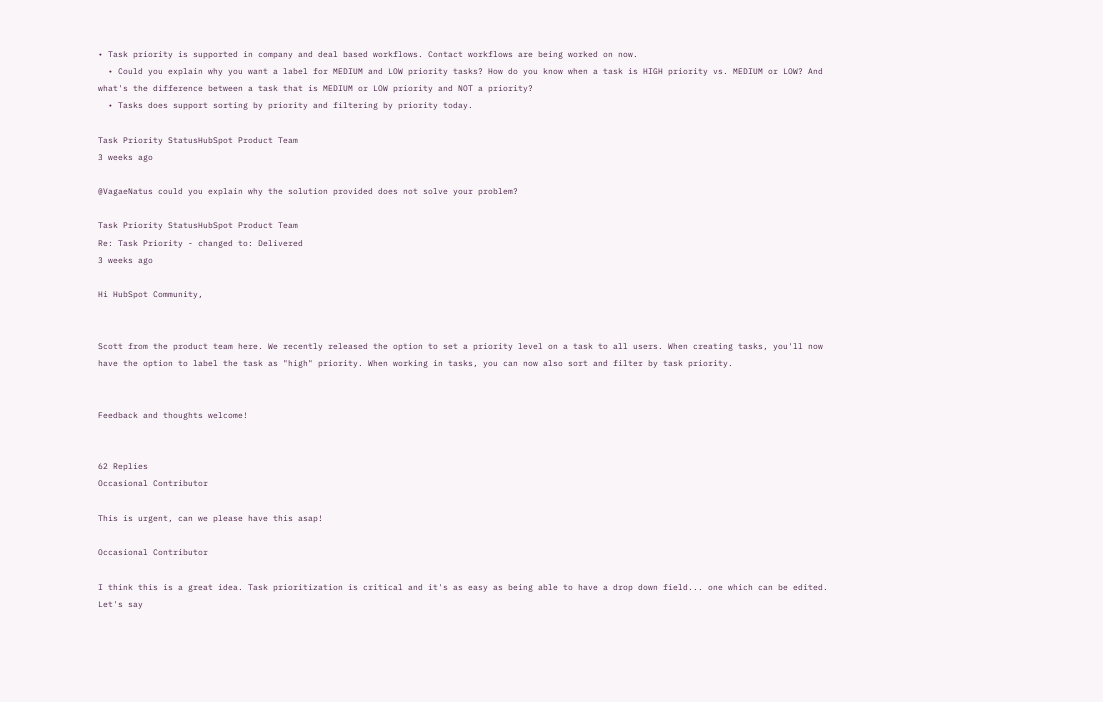• Task priority is supported in company and deal based workflows. Contact workflows are being worked on now.
  • Could you explain why you want a label for MEDIUM and LOW priority tasks? How do you know when a task is HIGH priority vs. MEDIUM or LOW? And what's the difference between a task that is MEDIUM or LOW priority and NOT a priority?
  • Tasks does support sorting by priority and filtering by priority today.

Task Priority StatusHubSpot Product Team
3 weeks ago

@VagaeNatus could you explain why the solution provided does not solve your problem?

Task Priority StatusHubSpot Product Team
Re: Task Priority - changed to: Delivered
3 weeks ago

Hi HubSpot Community,


Scott from the product team here. We recently released the option to set a priority level on a task to all users. When creating tasks, you'll now have the option to label the task as "high" priority. When working in tasks, you can now also sort and filter by task priority.


Feedback and thoughts welcome!


62 Replies
Occasional Contributor

This is urgent, can we please have this asap!

Occasional Contributor

I think this is a great idea. Task prioritization is critical and it's as easy as being able to have a drop down field... one which can be edited. Let's say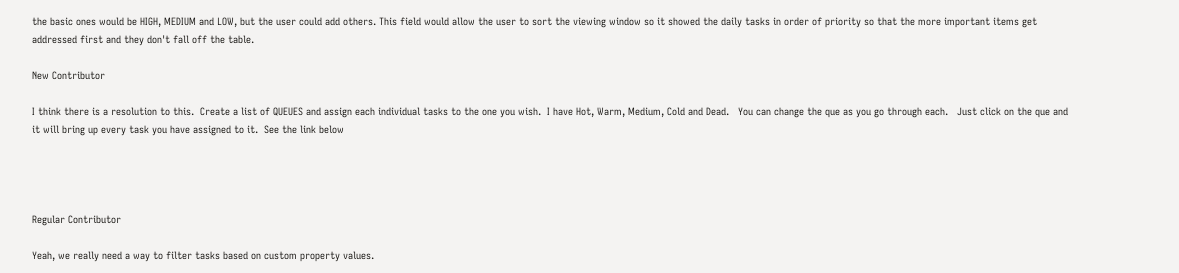the basic ones would be HIGH, MEDIUM and LOW, but the user could add others. This field would allow the user to sort the viewing window so it showed the daily tasks in order of priority so that the more important items get addressed first and they don't fall off the table.

New Contributor

I think there is a resolution to this.  Create a list of QUEUES and assign each individual tasks to the one you wish.  I have Hot, Warm, Medium, Cold and Dead.   You can change the que as you go through each.   Just click on the que and it will bring up every task you have assigned to it.  See the link below




Regular Contributor

Yeah, we really need a way to filter tasks based on custom property values.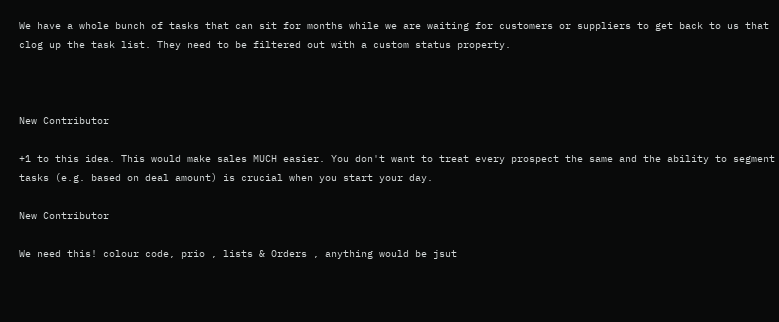We have a whole bunch of tasks that can sit for months while we are waiting for customers or suppliers to get back to us that clog up the task list. They need to be filtered out with a custom status property.



New Contributor

+1 to this idea. This would make sales MUCH easier. You don't want to treat every prospect the same and the ability to segment tasks (e.g. based on deal amount) is crucial when you start your day.

New Contributor

We need this! colour code, prio , lists & Orders , anything would be jsut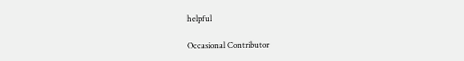helpful

Occasional Contributor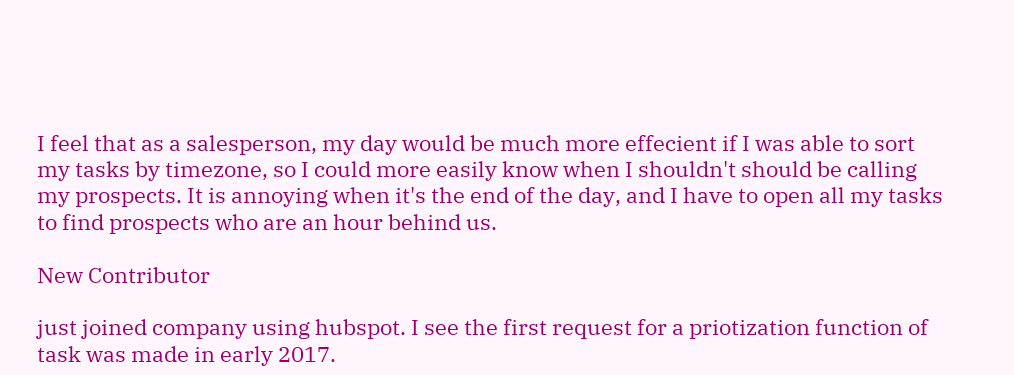I feel that as a salesperson, my day would be much more effecient if I was able to sort my tasks by timezone, so I could more easily know when I shouldn't should be calling my prospects. It is annoying when it's the end of the day, and I have to open all my tasks to find prospects who are an hour behind us.

New Contributor

just joined company using hubspot. I see the first request for a priotization function of task was made in early 2017.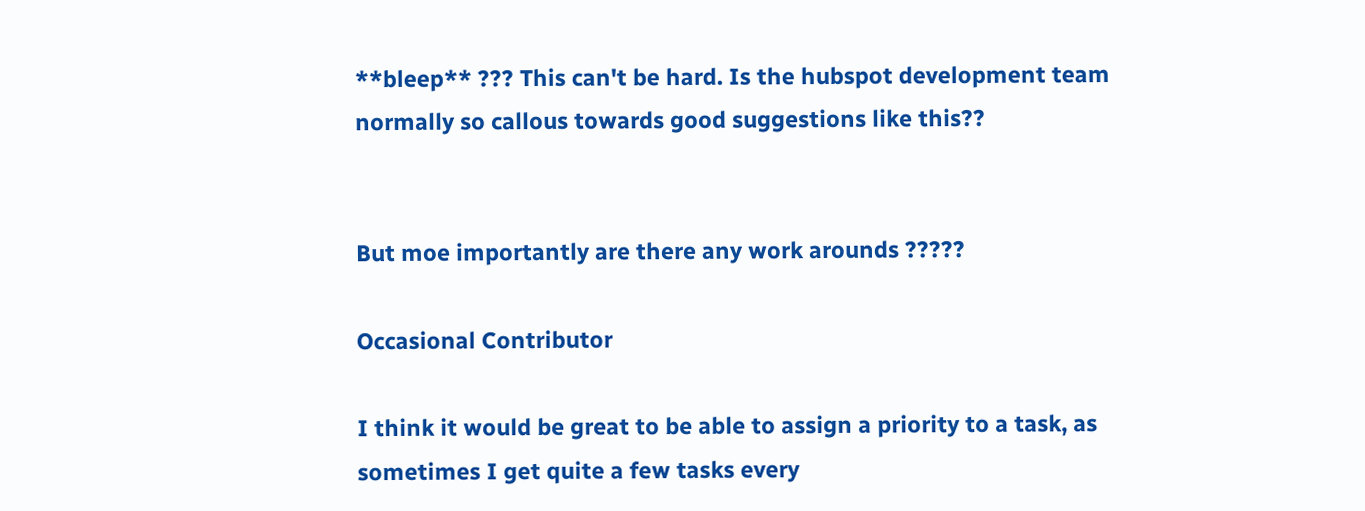**bleep** ??? This can't be hard. Is the hubspot development team normally so callous towards good suggestions like this??


But moe importantly are there any work arounds ?????

Occasional Contributor

I think it would be great to be able to assign a priority to a task, as sometimes I get quite a few tasks every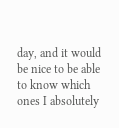day, and it would be nice to be able to know which ones I absolutely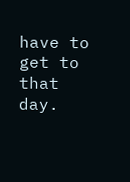have to get to that day.